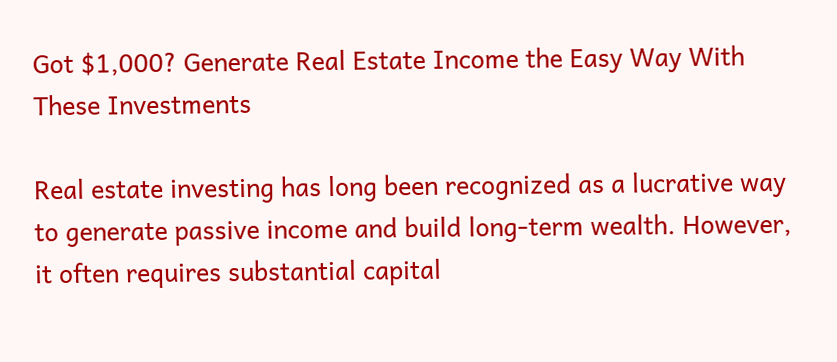Got $1,000? Generate Real Estate Income the Easy Way With These Investments

Real estate investing has long been recognized as a lucrative way to generate passive income and build long-term wealth. However, it often requires substantial capital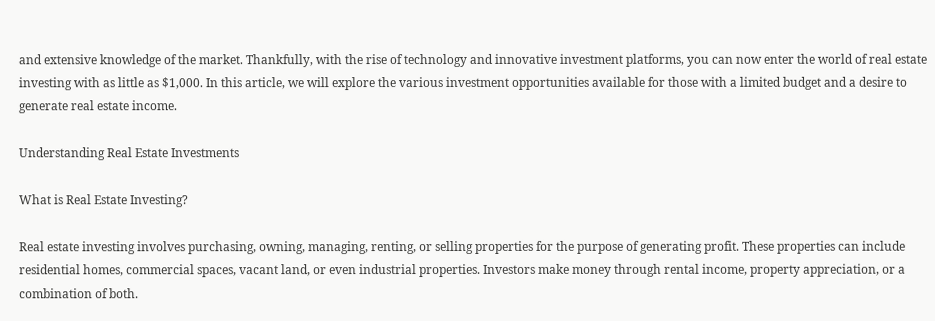and extensive knowledge of the market. Thankfully, with the rise of technology and innovative investment platforms, you can now enter the world of real estate investing with as little as $1,000. In this article, we will explore the various investment opportunities available for those with a limited budget and a desire to generate real estate income.

Understanding Real Estate Investments

What is Real Estate Investing?

Real estate investing involves purchasing, owning, managing, renting, or selling properties for the purpose of generating profit. These properties can include residential homes, commercial spaces, vacant land, or even industrial properties. Investors make money through rental income, property appreciation, or a combination of both.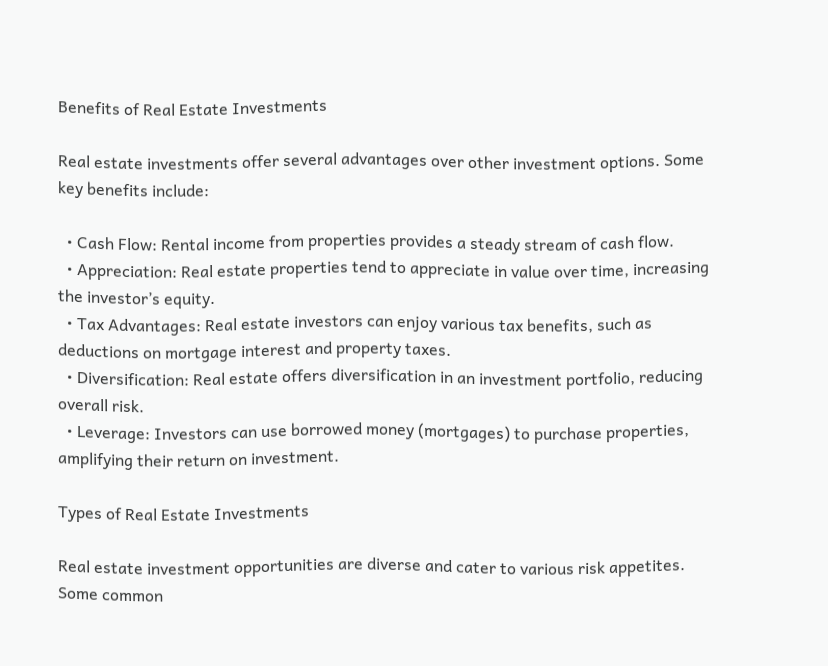Benefits of Real Estate Investments

Real estate investments offer several advantages over other investment options. Some key benefits include:

  • Cash Flow: Rental income from properties provides a steady stream of cash flow.
  • Appreciation: Real estate properties tend to appreciate in value over time, increasing the investor’s equity.
  • Tax Advantages: Real estate investors can enjoy various tax benefits, such as deductions on mortgage interest and property taxes.
  • Diversification: Real estate offers diversification in an investment portfolio, reducing overall risk.
  • Leverage: Investors can use borrowed money (mortgages) to purchase properties, amplifying their return on investment.

Types of Real Estate Investments

Real estate investment opportunities are diverse and cater to various risk appetites. Some common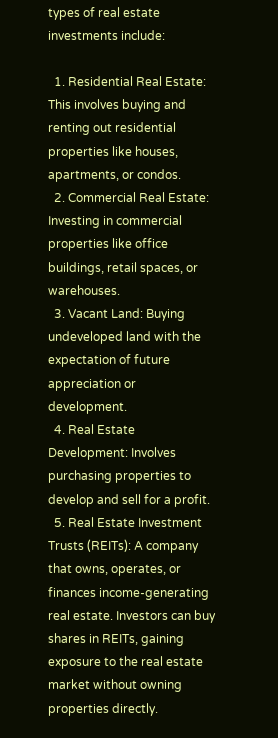types of real estate investments include:

  1. Residential Real Estate: This involves buying and renting out residential properties like houses, apartments, or condos.
  2. Commercial Real Estate: Investing in commercial properties like office buildings, retail spaces, or warehouses.
  3. Vacant Land: Buying undeveloped land with the expectation of future appreciation or development.
  4. Real Estate Development: Involves purchasing properties to develop and sell for a profit.
  5. Real Estate Investment Trusts (REITs): A company that owns, operates, or finances income-generating real estate. Investors can buy shares in REITs, gaining exposure to the real estate market without owning properties directly.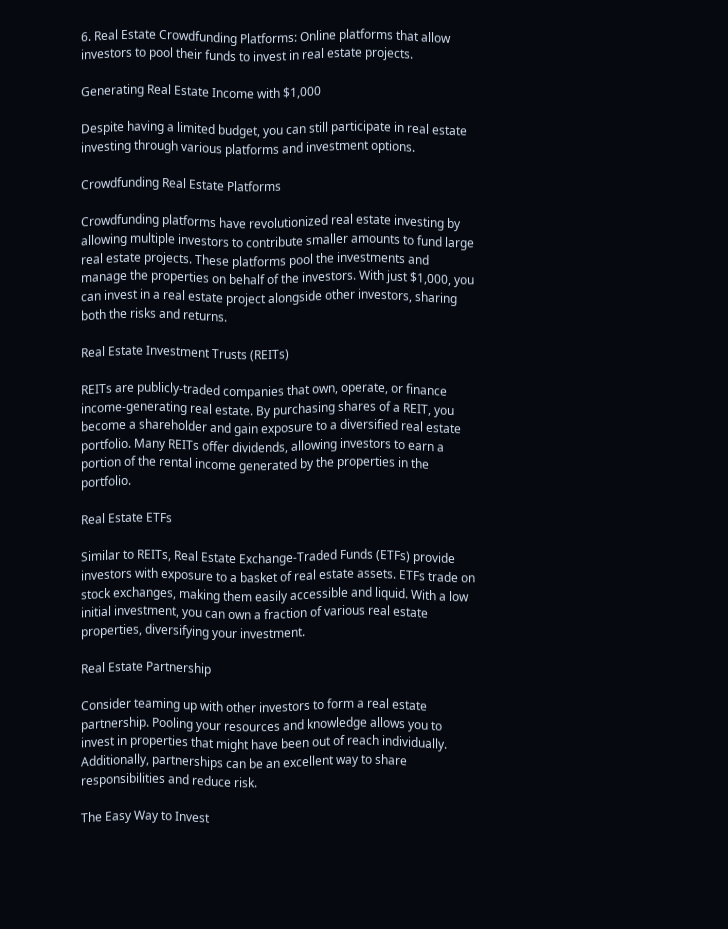6. Real Estate Crowdfunding Platforms: Online platforms that allow investors to pool their funds to invest in real estate projects.

Generating Real Estate Income with $1,000

Despite having a limited budget, you can still participate in real estate investing through various platforms and investment options.

Crowdfunding Real Estate Platforms

Crowdfunding platforms have revolutionized real estate investing by allowing multiple investors to contribute smaller amounts to fund large real estate projects. These platforms pool the investments and manage the properties on behalf of the investors. With just $1,000, you can invest in a real estate project alongside other investors, sharing both the risks and returns.

Real Estate Investment Trusts (REITs)

REITs are publicly-traded companies that own, operate, or finance income-generating real estate. By purchasing shares of a REIT, you become a shareholder and gain exposure to a diversified real estate portfolio. Many REITs offer dividends, allowing investors to earn a portion of the rental income generated by the properties in the portfolio.

Real Estate ETFs

Similar to REITs, Real Estate Exchange-Traded Funds (ETFs) provide investors with exposure to a basket of real estate assets. ETFs trade on stock exchanges, making them easily accessible and liquid. With a low initial investment, you can own a fraction of various real estate properties, diversifying your investment.

Real Estate Partnership

Consider teaming up with other investors to form a real estate partnership. Pooling your resources and knowledge allows you to invest in properties that might have been out of reach individually. Additionally, partnerships can be an excellent way to share responsibilities and reduce risk.

The Easy Way to Invest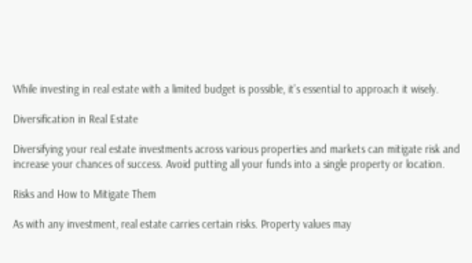While investing in real estate with a limited budget is possible, it’s essential to approach it wisely.

Diversification in Real Estate

Diversifying your real estate investments across various properties and markets can mitigate risk and increase your chances of success. Avoid putting all your funds into a single property or location.

Risks and How to Mitigate Them

As with any investment, real estate carries certain risks. Property values may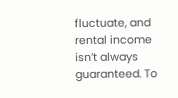fluctuate, and rental income isn’t always guaranteed. To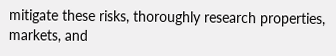mitigate these risks, thoroughly research properties, markets, and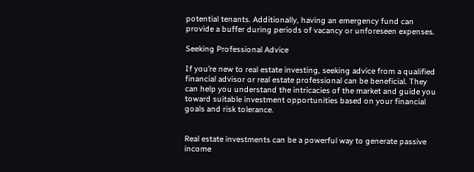potential tenants. Additionally, having an emergency fund can provide a buffer during periods of vacancy or unforeseen expenses.

Seeking Professional Advice

If you’re new to real estate investing, seeking advice from a qualified financial advisor or real estate professional can be beneficial. They can help you understand the intricacies of the market and guide you toward suitable investment opportunities based on your financial goals and risk tolerance.


Real estate investments can be a powerful way to generate passive income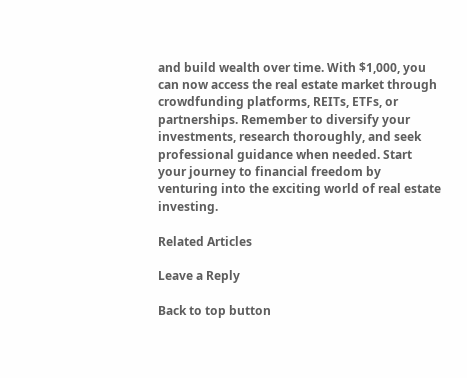and build wealth over time. With $1,000, you can now access the real estate market through crowdfunding platforms, REITs, ETFs, or partnerships. Remember to diversify your investments, research thoroughly, and seek professional guidance when needed. Start your journey to financial freedom by venturing into the exciting world of real estate investing.

Related Articles

Leave a Reply

Back to top button